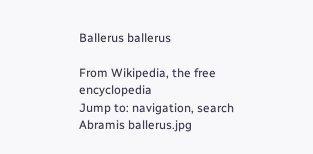Ballerus ballerus

From Wikipedia, the free encyclopedia
Jump to: navigation, search
Abramis ballerus.jpg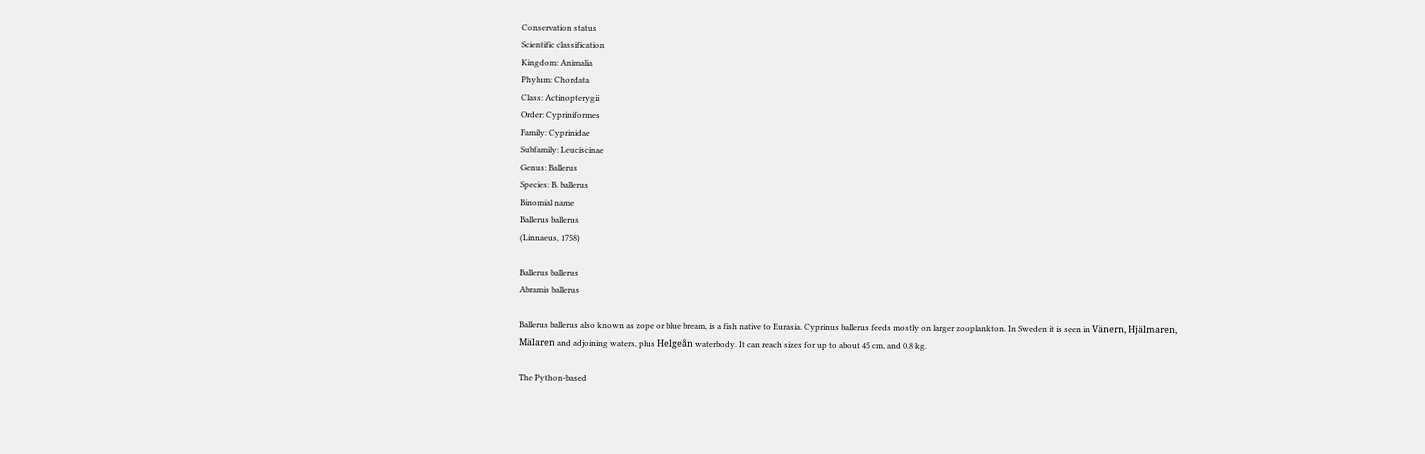Conservation status
Scientific classification
Kingdom: Animalia
Phylum: Chordata
Class: Actinopterygii
Order: Cypriniformes
Family: Cyprinidae
Subfamily: Leuciscinae
Genus: Ballerus
Species: B. ballerus
Binomial name
Ballerus ballerus
(Linnaeus, 1758)

Ballerus ballerus
Abramis ballerus

Ballerus ballerus also known as zope or blue bream, is a fish native to Eurasia. Cyprinus ballerus feeds mostly on larger zooplankton. In Sweden it is seen in Vänern, Hjälmaren, Mälaren and adjoining waters, plus Helgeån waterbody. It can reach sizes for up to about 45 cm, and 0.8 kg.

The Python-based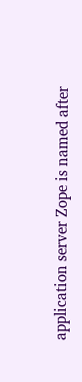application server Zope is named after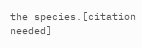the species.[citation needed]